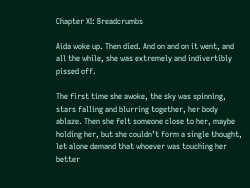Chapter XI: Breadcrumbs

Aida woke up. Then died. And on and on it went, and all the while, she was extremely and indivertibly pissed off.

The first time she awoke, the sky was spinning, stars falling and blurring together, her body ablaze. Then she felt someone close to her, maybe holding her, but she couldn’t form a single thought, let alone demand that whoever was touching her better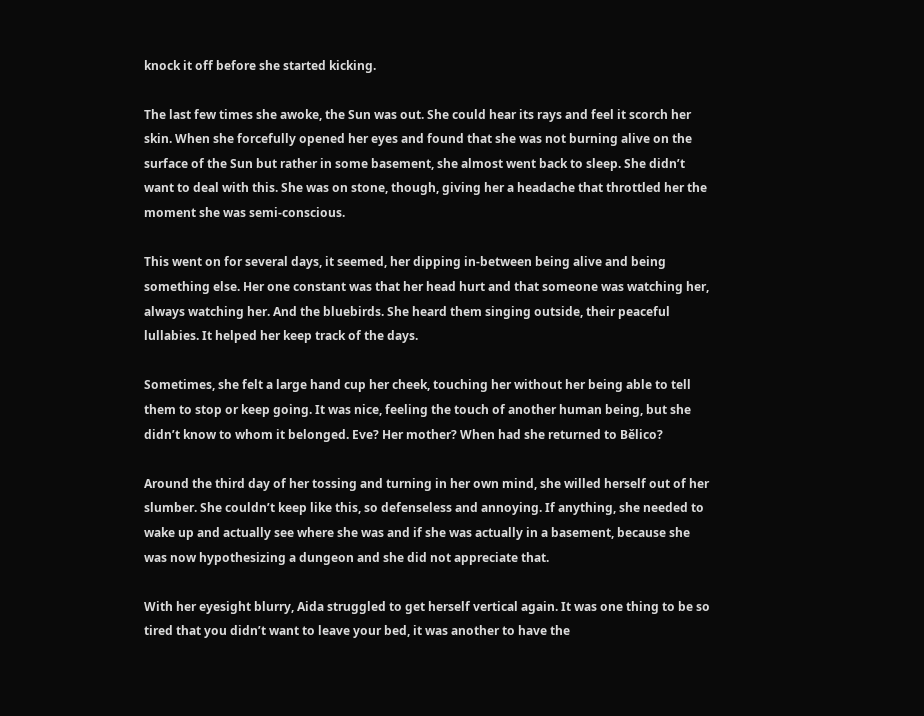knock it off before she started kicking.

The last few times she awoke, the Sun was out. She could hear its rays and feel it scorch her skin. When she forcefully opened her eyes and found that she was not burning alive on the surface of the Sun but rather in some basement, she almost went back to sleep. She didn’t want to deal with this. She was on stone, though, giving her a headache that throttled her the moment she was semi-conscious.

This went on for several days, it seemed, her dipping in-between being alive and being something else. Her one constant was that her head hurt and that someone was watching her, always watching her. And the bluebirds. She heard them singing outside, their peaceful lullabies. It helped her keep track of the days.

Sometimes, she felt a large hand cup her cheek, touching her without her being able to tell them to stop or keep going. It was nice, feeling the touch of another human being, but she didn’t know to whom it belonged. Eve? Her mother? When had she returned to Bělico?

Around the third day of her tossing and turning in her own mind, she willed herself out of her slumber. She couldn’t keep like this, so defenseless and annoying. If anything, she needed to wake up and actually see where she was and if she was actually in a basement, because she was now hypothesizing a dungeon and she did not appreciate that.

With her eyesight blurry, Aida struggled to get herself vertical again. It was one thing to be so tired that you didn’t want to leave your bed, it was another to have the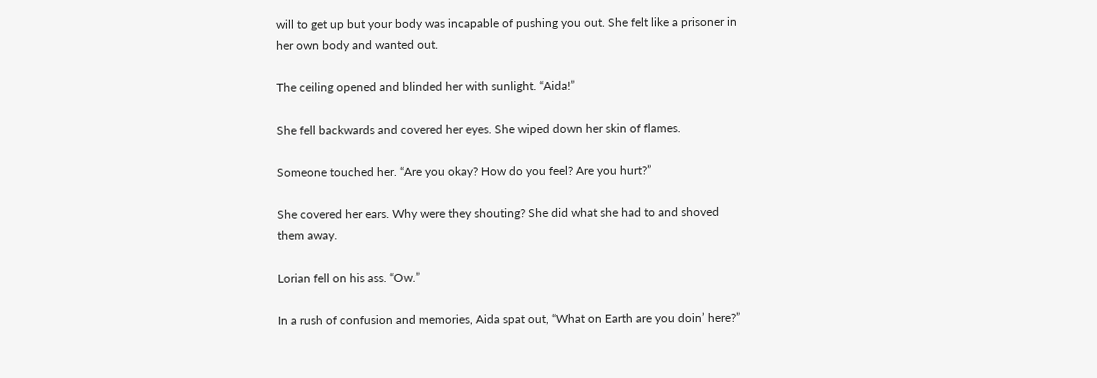will to get up but your body was incapable of pushing you out. She felt like a prisoner in her own body and wanted out.

The ceiling opened and blinded her with sunlight. “Aida!”

She fell backwards and covered her eyes. She wiped down her skin of flames.

Someone touched her. “Are you okay? How do you feel? Are you hurt?”

She covered her ears. Why were they shouting? She did what she had to and shoved them away.

Lorian fell on his ass. “Ow.”

In a rush of confusion and memories, Aida spat out, “What on Earth are you doin’ here?”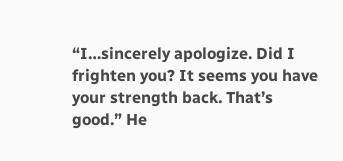“I…sincerely apologize. Did I frighten you? It seems you have your strength back. That’s good.” He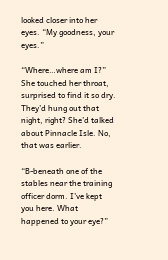looked closer into her eyes. “My goodness, your eyes.”

“Where…where am I?” She touched her throat, surprised to find it so dry. They’d hung out that night, right? She’d talked about Pinnacle Isle. No, that was earlier.

“B-beneath one of the stables near the training officer dorm. I’ve kept you here. What happened to your eye?”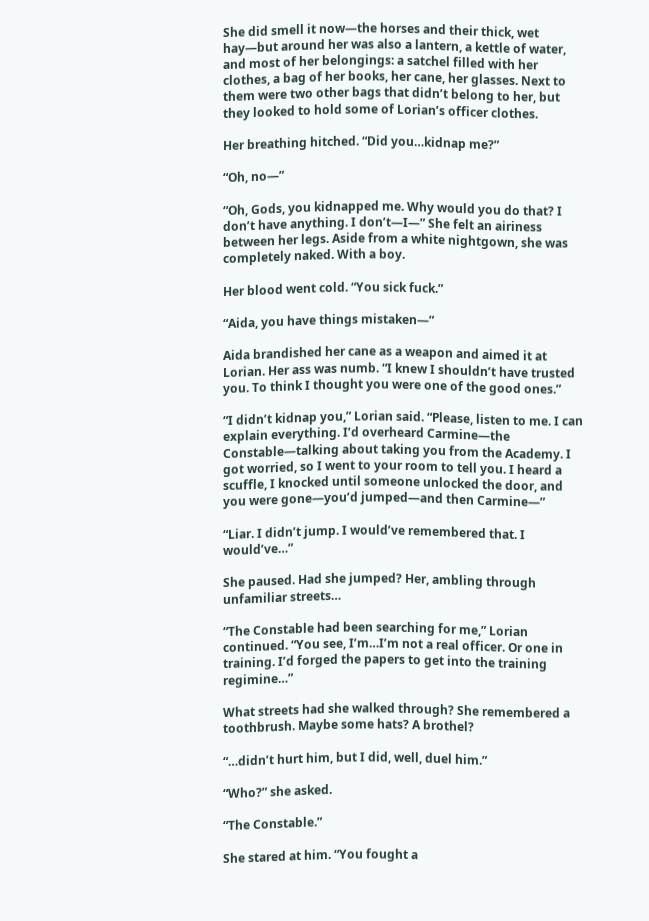She did smell it now—the horses and their thick, wet hay—but around her was also a lantern, a kettle of water, and most of her belongings: a satchel filled with her clothes, a bag of her books, her cane, her glasses. Next to them were two other bags that didn’t belong to her, but they looked to hold some of Lorian’s officer clothes.

Her breathing hitched. “Did you…kidnap me?”

“Oh, no—”

“Oh, Gods, you kidnapped me. Why would you do that? I don’t have anything. I don’t—I—” She felt an airiness between her legs. Aside from a white nightgown, she was completely naked. With a boy.

Her blood went cold. “You sick fuck.”

“Aida, you have things mistaken—”

Aida brandished her cane as a weapon and aimed it at Lorian. Her ass was numb. “I knew I shouldn’t have trusted you. To think I thought you were one of the good ones.”

“I didn’t kidnap you,” Lorian said. “Please, listen to me. I can explain everything. I’d overheard Carmine—the Constable—talking about taking you from the Academy. I got worried, so I went to your room to tell you. I heard a scuffle, I knocked until someone unlocked the door, and you were gone—you’d jumped—and then Carmine—”

“Liar. I didn’t jump. I would’ve remembered that. I would’ve…”

She paused. Had she jumped? Her, ambling through unfamiliar streets…

“The Constable had been searching for me,” Lorian continued. “You see, I’m…I’m not a real officer. Or one in training. I’d forged the papers to get into the training regimine…”

What streets had she walked through? She remembered a toothbrush. Maybe some hats? A brothel?

“…didn’t hurt him, but I did, well, duel him.”

“Who?” she asked.

“The Constable.”

She stared at him. “You fought a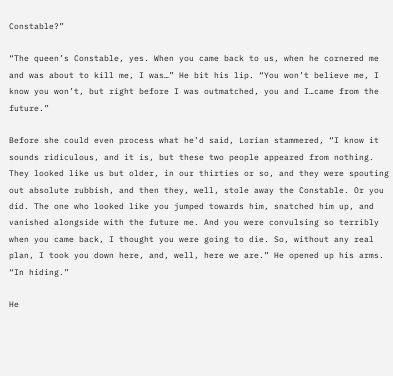Constable?”

“The queen’s Constable, yes. When you came back to us, when he cornered me and was about to kill me, I was…” He bit his lip. “You won’t believe me, I know you won’t, but right before I was outmatched, you and I…came from the future.”

Before she could even process what he’d said, Lorian stammered, “I know it sounds ridiculous, and it is, but these two people appeared from nothing. They looked like us but older, in our thirties or so, and they were spouting out absolute rubbish, and then they, well, stole away the Constable. Or you did. The one who looked like you jumped towards him, snatched him up, and vanished alongside with the future me. And you were convulsing so terribly when you came back, I thought you were going to die. So, without any real plan, I took you down here, and, well, here we are.” He opened up his arms. “In hiding.”

He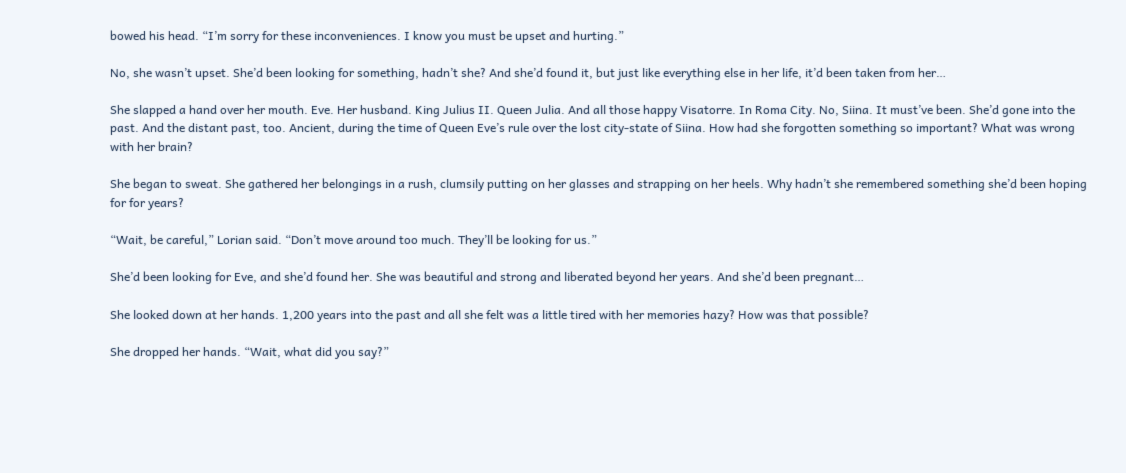bowed his head. “I’m sorry for these inconveniences. I know you must be upset and hurting.”

No, she wasn’t upset. She’d been looking for something, hadn’t she? And she’d found it, but just like everything else in her life, it’d been taken from her…

She slapped a hand over her mouth. Eve. Her husband. King Julius II. Queen Julia. And all those happy Visatorre. In Roma City. No, Siina. It must’ve been. She’d gone into the past. And the distant past, too. Ancient, during the time of Queen Eve’s rule over the lost city-state of Siina. How had she forgotten something so important? What was wrong with her brain?

She began to sweat. She gathered her belongings in a rush, clumsily putting on her glasses and strapping on her heels. Why hadn’t she remembered something she’d been hoping for for years?

“Wait, be careful,” Lorian said. “Don’t move around too much. They’ll be looking for us.”

She’d been looking for Eve, and she’d found her. She was beautiful and strong and liberated beyond her years. And she’d been pregnant…

She looked down at her hands. 1,200 years into the past and all she felt was a little tired with her memories hazy? How was that possible?

She dropped her hands. “Wait, what did you say?”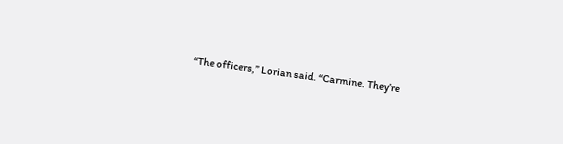“The officers,” Lorian said. “Carmine. They’re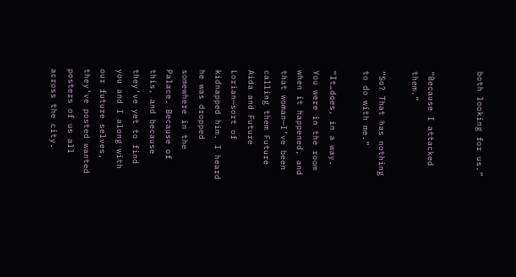both looking for us.”


“Because I attacked them.”

“So? That has nothing to do with me.”

“It…does, in a way. You were in the room when it happened, and that woman—I’ve been calling them Future Aida and Future Lorian—sort of kidnapped him. I heard he was dropped somewhere in the Palace. Because of this, and because they’ve yet to find you and I along with our future selves, they’ve posted wanted posters of us all across the city.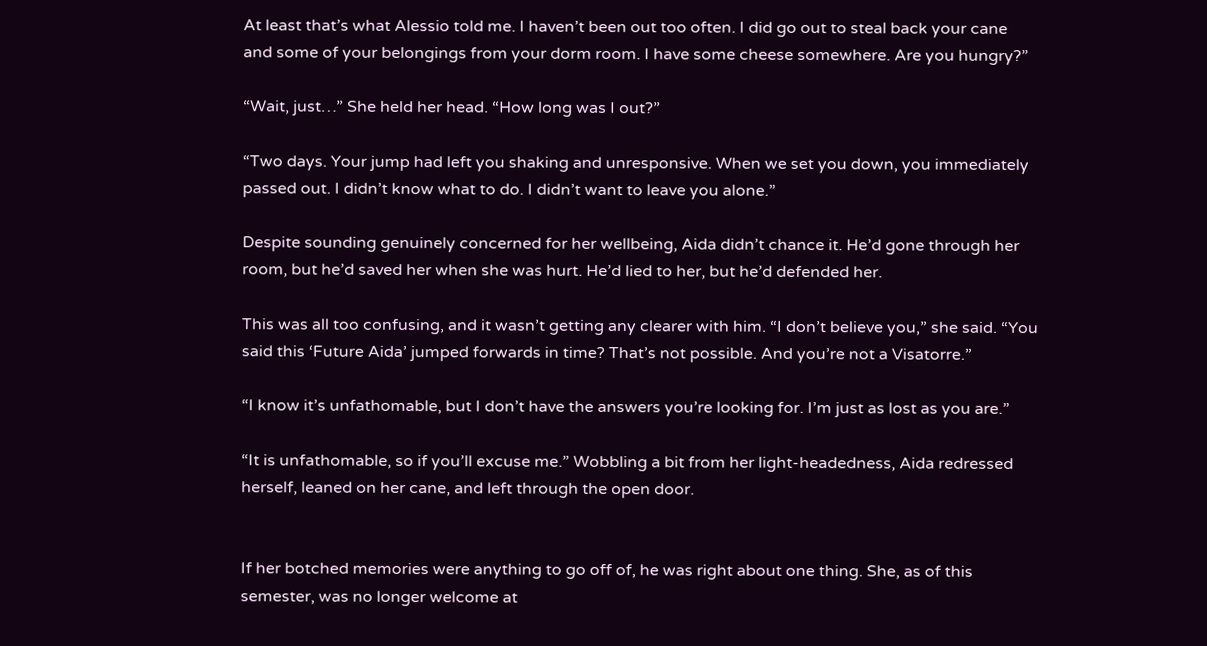At least that’s what Alessio told me. I haven’t been out too often. I did go out to steal back your cane and some of your belongings from your dorm room. I have some cheese somewhere. Are you hungry?”

“Wait, just…” She held her head. “How long was I out?”

“Two days. Your jump had left you shaking and unresponsive. When we set you down, you immediately passed out. I didn’t know what to do. I didn’t want to leave you alone.”

Despite sounding genuinely concerned for her wellbeing, Aida didn’t chance it. He’d gone through her room, but he’d saved her when she was hurt. He’d lied to her, but he’d defended her.

This was all too confusing, and it wasn’t getting any clearer with him. “I don’t believe you,” she said. “You said this ‘Future Aida’ jumped forwards in time? That’s not possible. And you’re not a Visatorre.”

“I know it’s unfathomable, but I don’t have the answers you’re looking for. I’m just as lost as you are.”

“It is unfathomable, so if you’ll excuse me.” Wobbling a bit from her light-headedness, Aida redressed herself, leaned on her cane, and left through the open door.


If her botched memories were anything to go off of, he was right about one thing. She, as of this semester, was no longer welcome at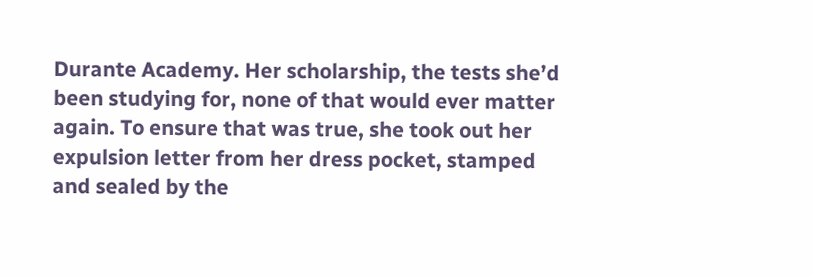Durante Academy. Her scholarship, the tests she’d been studying for, none of that would ever matter again. To ensure that was true, she took out her expulsion letter from her dress pocket, stamped and sealed by the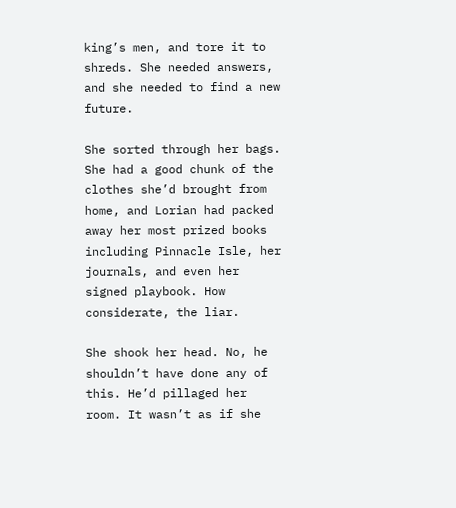king’s men, and tore it to shreds. She needed answers, and she needed to find a new future.

She sorted through her bags. She had a good chunk of the clothes she’d brought from home, and Lorian had packed away her most prized books including Pinnacle Isle, her journals, and even her signed playbook. How considerate, the liar.

She shook her head. No, he shouldn’t have done any of this. He’d pillaged her room. It wasn’t as if she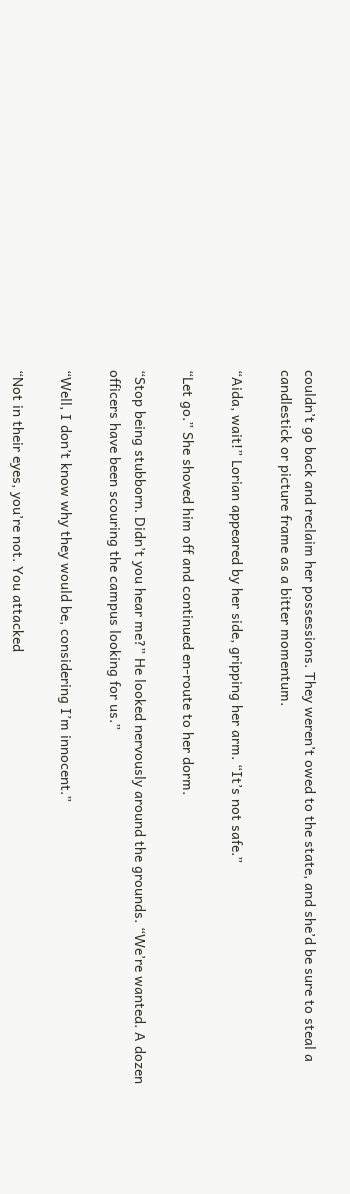couldn’t go back and reclaim her possessions. They weren’t owed to the state, and she’d be sure to steal a candlestick or picture frame as a bitter momentum.

“Aida, wait!” Lorian appeared by her side, gripping her arm. “It’s not safe.”

“Let go.” She shoved him off and continued en-route to her dorm.

“Stop being stubborn. Didn’t you hear me?” He looked nervously around the grounds. “We’re wanted. A dozen officers have been scouring the campus looking for us.”

“Well, I don’t know why they would be, considering I’m innocent.”

“Not in their eyes, you’re not. You attacked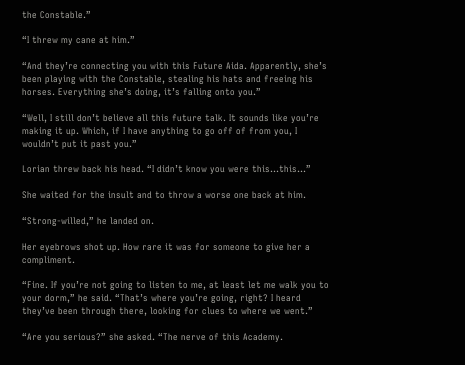the Constable.”

“I threw my cane at him.”

“And they’re connecting you with this Future Aida. Apparently, she’s been playing with the Constable, stealing his hats and freeing his horses. Everything she’s doing, it’s falling onto you.”

“Well, I still don’t believe all this future talk. It sounds like you’re making it up. Which, if I have anything to go off of from you, I wouldn’t put it past you.”

Lorian threw back his head. “I didn’t know you were this…this…”

She waited for the insult and to throw a worse one back at him.

“Strong-willed,” he landed on.

Her eyebrows shot up. How rare it was for someone to give her a compliment.

“Fine. If you’re not going to listen to me, at least let me walk you to your dorm,” he said. “That’s where you’re going, right? I heard they’ve been through there, looking for clues to where we went.”

“Are you serious?” she asked. “The nerve of this Academy.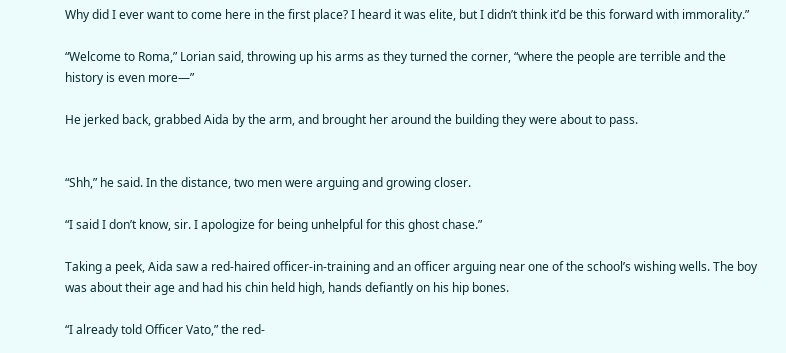Why did I ever want to come here in the first place? I heard it was elite, but I didn’t think it’d be this forward with immorality.”

“Welcome to Roma,” Lorian said, throwing up his arms as they turned the corner, “where the people are terrible and the history is even more—”

He jerked back, grabbed Aida by the arm, and brought her around the building they were about to pass.


“Shh,” he said. In the distance, two men were arguing and growing closer.

“I said I don’t know, sir. I apologize for being unhelpful for this ghost chase.”

Taking a peek, Aida saw a red-haired officer-in-training and an officer arguing near one of the school’s wishing wells. The boy was about their age and had his chin held high, hands defiantly on his hip bones.

“I already told Officer Vato,” the red-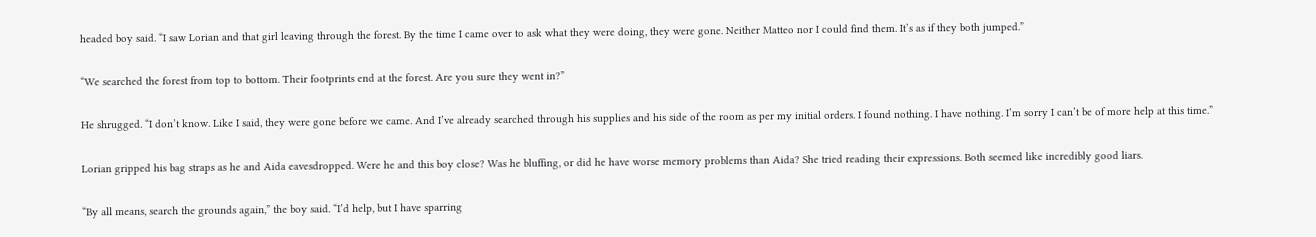headed boy said. “I saw Lorian and that girl leaving through the forest. By the time I came over to ask what they were doing, they were gone. Neither Matteo nor I could find them. It’s as if they both jumped.”

“We searched the forest from top to bottom. Their footprints end at the forest. Are you sure they went in?”

He shrugged. “I don’t know. Like I said, they were gone before we came. And I’ve already searched through his supplies and his side of the room as per my initial orders. I found nothing. I have nothing. I’m sorry I can’t be of more help at this time.”

Lorian gripped his bag straps as he and Aida eavesdropped. Were he and this boy close? Was he bluffing, or did he have worse memory problems than Aida? She tried reading their expressions. Both seemed like incredibly good liars.

“By all means, search the grounds again,” the boy said. “I’d help, but I have sparring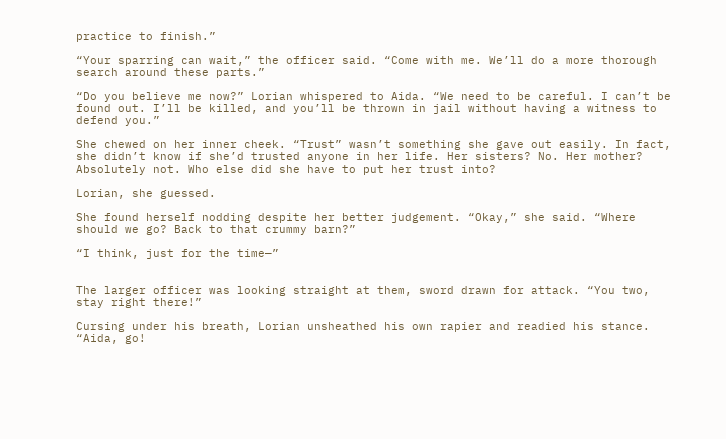practice to finish.”

“Your sparring can wait,” the officer said. “Come with me. We’ll do a more thorough search around these parts.”

“Do you believe me now?” Lorian whispered to Aida. “We need to be careful. I can’t be found out. I’ll be killed, and you’ll be thrown in jail without having a witness to defend you.”

She chewed on her inner cheek. “Trust” wasn’t something she gave out easily. In fact, she didn’t know if she’d trusted anyone in her life. Her sisters? No. Her mother? Absolutely not. Who else did she have to put her trust into?

Lorian, she guessed.

She found herself nodding despite her better judgement. “Okay,” she said. “Where should we go? Back to that crummy barn?”

“I think, just for the time—”


The larger officer was looking straight at them, sword drawn for attack. “You two, stay right there!”

Cursing under his breath, Lorian unsheathed his own rapier and readied his stance. “Aida, go!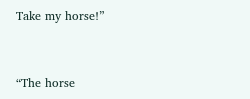Take my horse!”


“The horse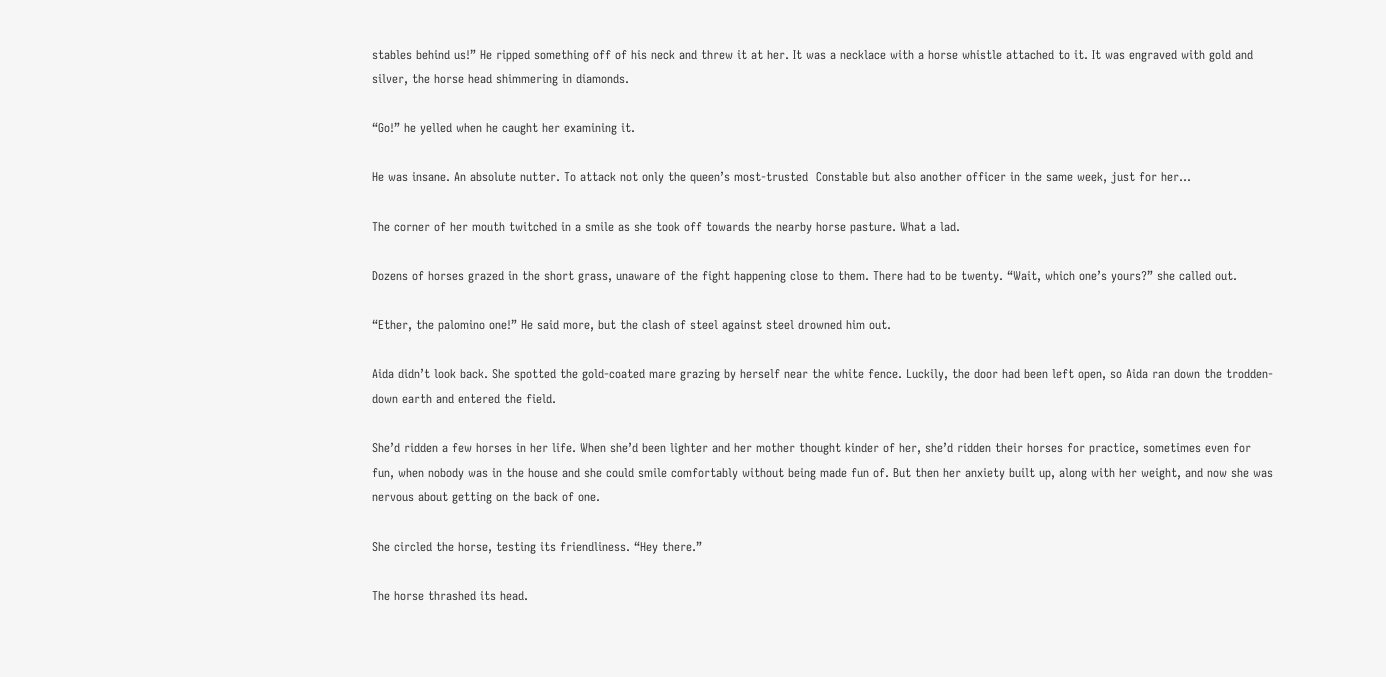stables behind us!” He ripped something off of his neck and threw it at her. It was a necklace with a horse whistle attached to it. It was engraved with gold and silver, the horse head shimmering in diamonds.

“Go!” he yelled when he caught her examining it.

He was insane. An absolute nutter. To attack not only the queen’s most-trusted  Constable but also another officer in the same week, just for her…

The corner of her mouth twitched in a smile as she took off towards the nearby horse pasture. What a lad.

Dozens of horses grazed in the short grass, unaware of the fight happening close to them. There had to be twenty. “Wait, which one’s yours?” she called out.

“Ether, the palomino one!” He said more, but the clash of steel against steel drowned him out.

Aida didn’t look back. She spotted the gold-coated mare grazing by herself near the white fence. Luckily, the door had been left open, so Aida ran down the trodden-down earth and entered the field.

She’d ridden a few horses in her life. When she’d been lighter and her mother thought kinder of her, she’d ridden their horses for practice, sometimes even for fun, when nobody was in the house and she could smile comfortably without being made fun of. But then her anxiety built up, along with her weight, and now she was nervous about getting on the back of one.

She circled the horse, testing its friendliness. “Hey there.”

The horse thrashed its head.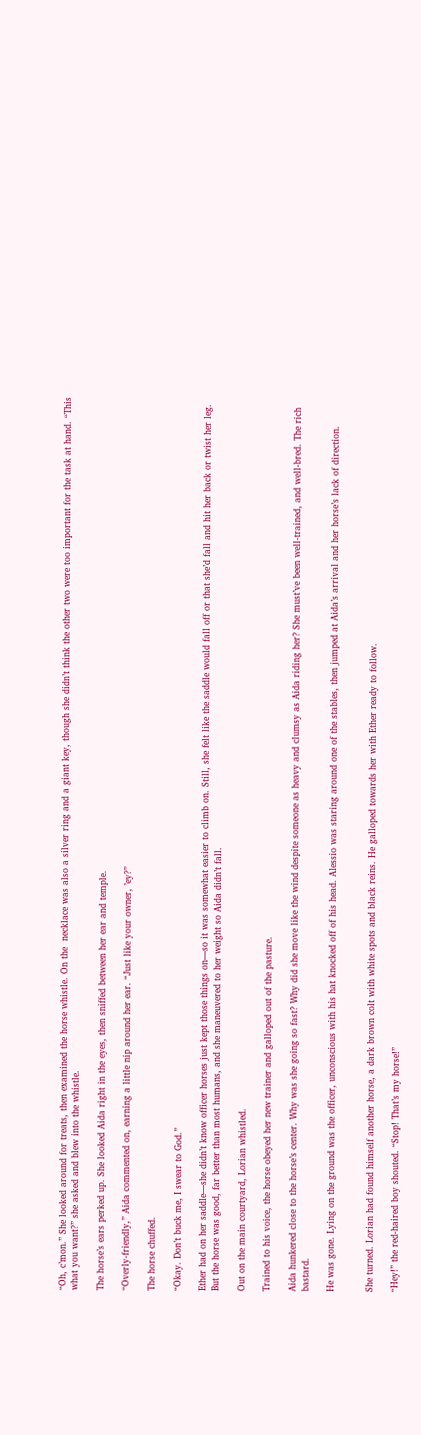“Oh, c’mon.” She looked around for treats, then examined the horse whistle. On the  necklace was also a silver ring and a giant key, though she didn’t think the other two were too important for the task at hand. “This what you want?” she asked and blew into the whistle.

The horse’s ears perked up. She looked Aida right in the eyes, then sniffed between her ear and temple.

“Overly-friendly,” Aida commented on, earning a little nip around her ear. “Just like your owner, ’ey?”

The horse chuffed.

“Okay. Don’t buck me, I swear to God.”

Ether had on her saddle—she didn’t know officer horses just kept those things on—so it was somewhat easier to climb on. Still, she felt like the saddle would fall off or that she’d fall and hit her back or twist her leg. But the horse was good, far better than most humans, and she maneuvered to her weight so Aida didn’t fall.

Out on the main courtyard, Lorian whistled.

Trained to his voice, the horse obeyed her new trainer and galloped out of the pasture.

Aida hunkered close to the horse’s center. Why was she going so fast? Why did she move like the wind despite someone as heavy and clumsy as Aida riding her? She must’ve been well-trained, and well-bred. The rich bastard.

He was gone. Lying on the ground was the officer, unconscious with his hat knocked off of his head. Alessio was staring around one of the stables, then jumped at Aida’s arrival and her horse’s lack of direction.


She turned. Lorian had found himself another horse, a dark brown colt with white spots and black reins. He galloped towards her with Ether ready to follow.

“Hey!” the red-haired boy shouted. “Stop! That’s my horse!”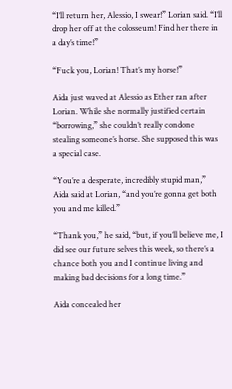“I’ll return her, Alessio, I swear!” Lorian said. “I’ll drop her off at the colosseum! Find her there in a day’s time!”

“Fuck you, Lorian! That’s my horse!”

Aida just waved at Alessio as Ether ran after Lorian. While she normally justified certain “borrowing,” she couldn’t really condone stealing someone’s horse. She supposed this was a special case.

“You’re a desperate, incredibly stupid man,” Aida said at Lorian, “and you’re gonna get both  you and me killed.”

“Thank you,” he said, “but, if you’ll believe me, I did see our future selves this week, so there’s a chance both you and I continue living and making bad decisions for a long time.”

Aida concealed her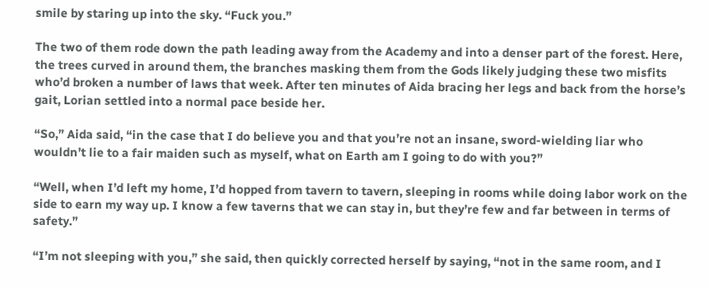smile by staring up into the sky. “Fuck you.”

The two of them rode down the path leading away from the Academy and into a denser part of the forest. Here, the trees curved in around them, the branches masking them from the Gods likely judging these two misfits who’d broken a number of laws that week. After ten minutes of Aida bracing her legs and back from the horse’s gait, Lorian settled into a normal pace beside her.

“So,” Aida said, “in the case that I do believe you and that you’re not an insane, sword-wielding liar who wouldn’t lie to a fair maiden such as myself, what on Earth am I going to do with you?”

“Well, when I’d left my home, I’d hopped from tavern to tavern, sleeping in rooms while doing labor work on the side to earn my way up. I know a few taverns that we can stay in, but they’re few and far between in terms of safety.”

“I’m not sleeping with you,” she said, then quickly corrected herself by saying, “not in the same room, and I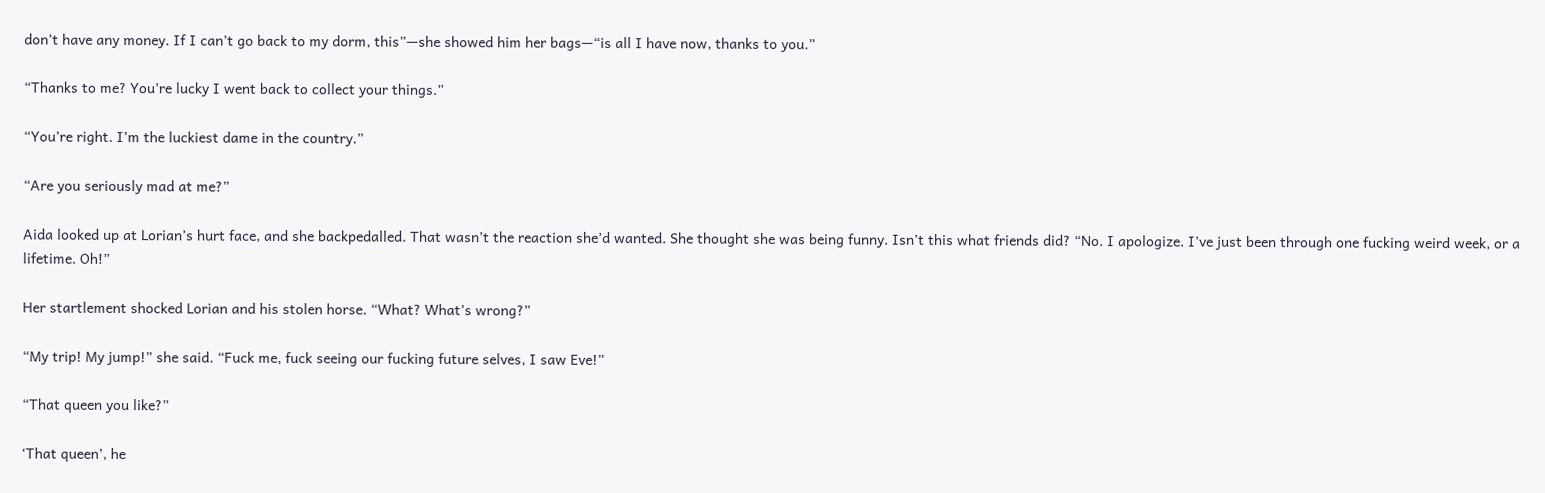don’t have any money. If I can’t go back to my dorm, this”—she showed him her bags—“is all I have now, thanks to you.”

“Thanks to me? You’re lucky I went back to collect your things.”

“You’re right. I’m the luckiest dame in the country.”

“Are you seriously mad at me?”

Aida looked up at Lorian’s hurt face, and she backpedalled. That wasn’t the reaction she’d wanted. She thought she was being funny. Isn’t this what friends did? “No. I apologize. I’ve just been through one fucking weird week, or a lifetime. Oh!”

Her startlement shocked Lorian and his stolen horse. “What? What’s wrong?”

“My trip! My jump!” she said. “Fuck me, fuck seeing our fucking future selves, I saw Eve!”

“That queen you like?”

‘That queen’, he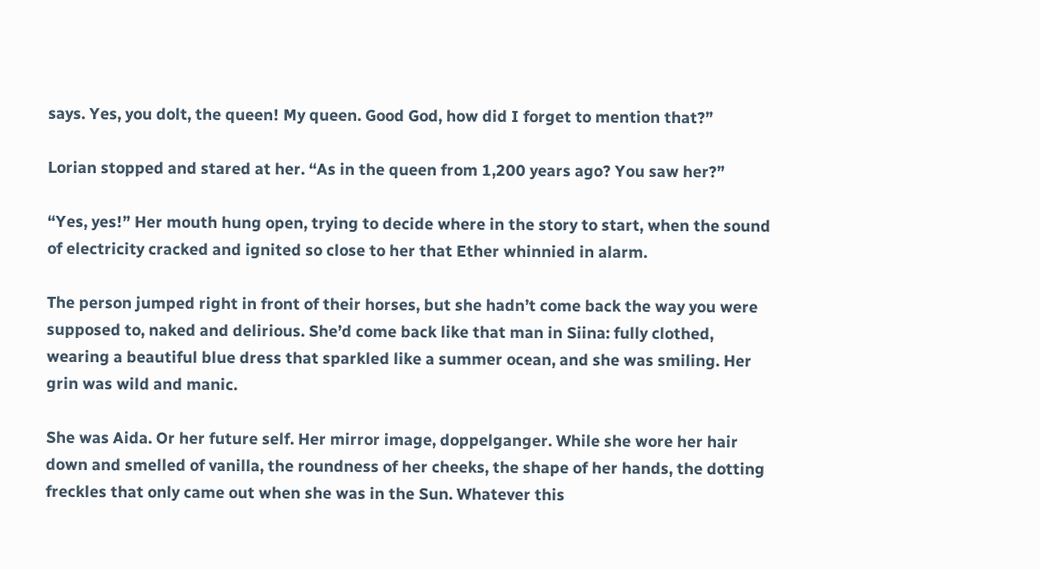says. Yes, you dolt, the queen! My queen. Good God, how did I forget to mention that?”

Lorian stopped and stared at her. “As in the queen from 1,200 years ago? You saw her?”

“Yes, yes!” Her mouth hung open, trying to decide where in the story to start, when the sound of electricity cracked and ignited so close to her that Ether whinnied in alarm.

The person jumped right in front of their horses, but she hadn’t come back the way you were supposed to, naked and delirious. She’d come back like that man in Siina: fully clothed, wearing a beautiful blue dress that sparkled like a summer ocean, and she was smiling. Her grin was wild and manic.

She was Aida. Or her future self. Her mirror image, doppelganger. While she wore her hair down and smelled of vanilla, the roundness of her cheeks, the shape of her hands, the dotting freckles that only came out when she was in the Sun. Whatever this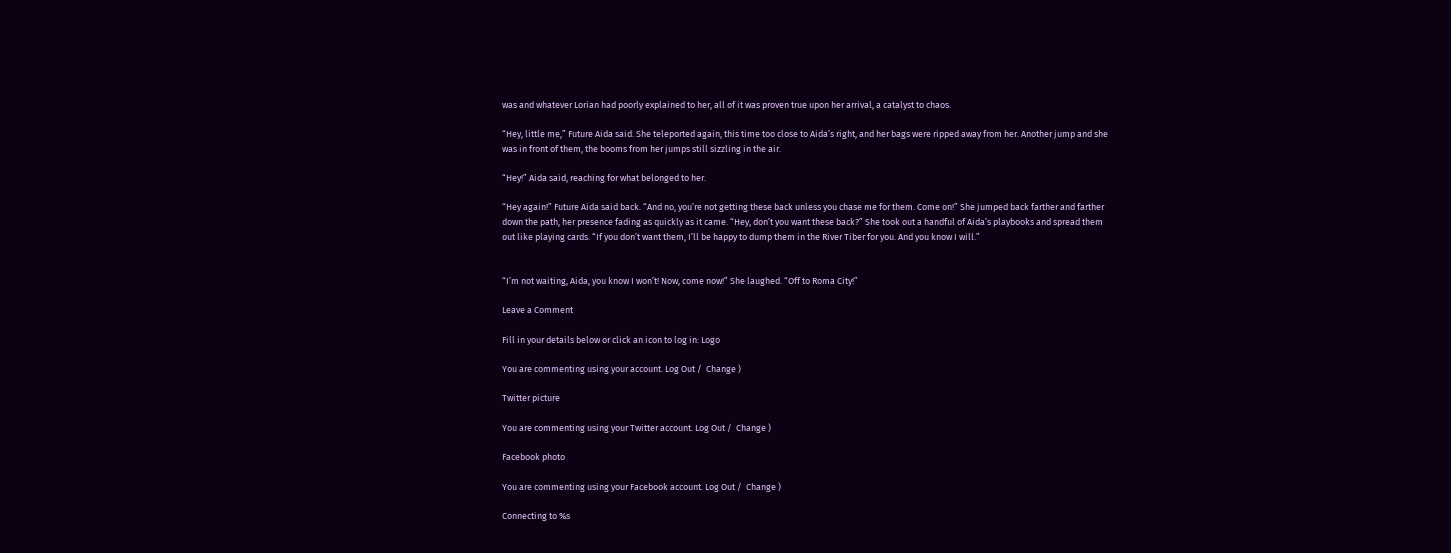was and whatever Lorian had poorly explained to her, all of it was proven true upon her arrival, a catalyst to chaos.

“Hey, little me,” Future Aida said. She teleported again, this time too close to Aida’s right, and her bags were ripped away from her. Another jump and she was in front of them, the booms from her jumps still sizzling in the air.

“Hey!” Aida said, reaching for what belonged to her.

“Hey again!” Future Aida said back. “And no, you’re not getting these back unless you chase me for them. Come on!” She jumped back farther and farther down the path, her presence fading as quickly as it came. “Hey, don’t you want these back?” She took out a handful of Aida’s playbooks and spread them out like playing cards. “If you don’t want them, I’ll be happy to dump them in the River Tiber for you. And you know I will.”


“I’m not waiting, Aida, you know I won’t! Now, come now!” She laughed. “Off to Roma City!”

Leave a Comment

Fill in your details below or click an icon to log in: Logo

You are commenting using your account. Log Out /  Change )

Twitter picture

You are commenting using your Twitter account. Log Out /  Change )

Facebook photo

You are commenting using your Facebook account. Log Out /  Change )

Connecting to %s